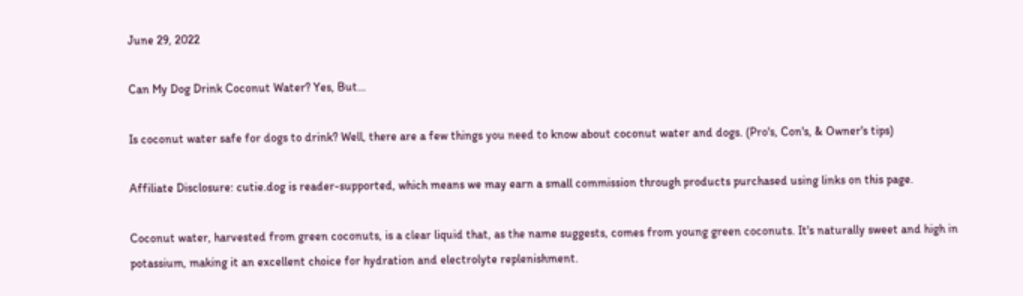June 29, 2022

Can My Dog Drink Coconut Water? Yes, But…

Is coconut water safe for dogs to drink? Well, there are a few things you need to know about coconut water and dogs. (Pro's, Con's, & Owner's tips)

Affiliate Disclosure: cutie.dog is reader-supported, which means we may earn a small commission through products purchased using links on this page.

Coconut water, harvested from green coconuts, is a clear liquid that, as the name suggests, comes from young green coconuts. It's naturally sweet and high in potassium, making it an excellent choice for hydration and electrolyte replenishment.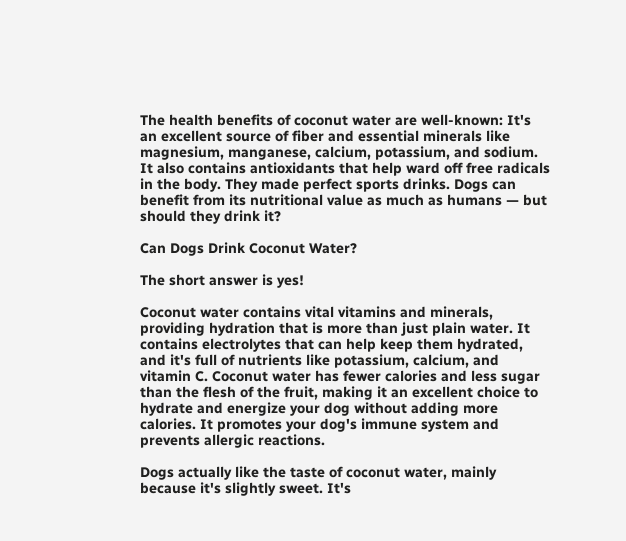The health benefits of coconut water are well-known: It's an excellent source of fiber and essential minerals like magnesium, manganese, calcium, potassium, and sodium. It also contains antioxidants that help ward off free radicals in the body. They made perfect sports drinks. Dogs can benefit from its nutritional value as much as humans — but should they drink it?

Can Dogs Drink Coconut Water?

The short answer is yes!

Coconut water contains vital vitamins and minerals, providing hydration that is more than just plain water. It contains electrolytes that can help keep them hydrated, and it's full of nutrients like potassium, calcium, and vitamin C. Coconut water has fewer calories and less sugar than the flesh of the fruit, making it an excellent choice to hydrate and energize your dog without adding more calories. It promotes your dog's immune system and prevents allergic reactions.

Dogs actually like the taste of coconut water, mainly because it's slightly sweet. It's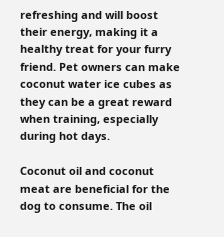refreshing and will boost their energy, making it a healthy treat for your furry friend. Pet owners can make coconut water ice cubes as they can be a great reward when training, especially during hot days.

Coconut oil and coconut meat are beneficial for the dog to consume. The oil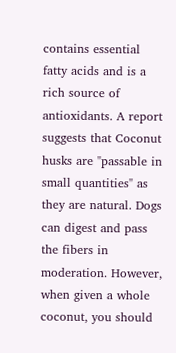contains essential fatty acids and is a rich source of antioxidants. A report suggests that Coconut husks are "passable in small quantities" as they are natural. Dogs can digest and pass the fibers in moderation. However, when given a whole coconut, you should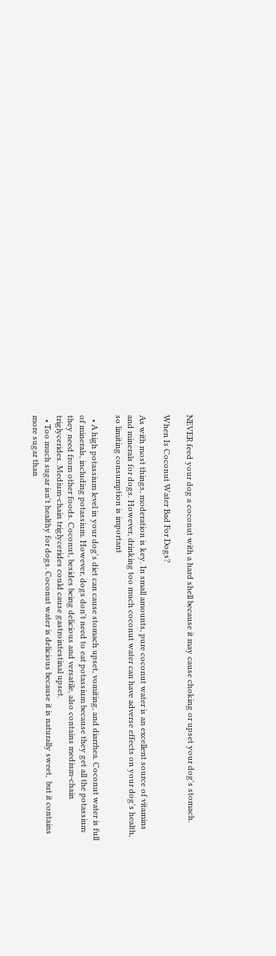NEVER feed your dog a coconut with a hard shell because it may cause choking or upset your dog's stomach.

When Is Coconut Water Bad For Dogs?

As with most things, moderation is key. In small amounts, pure coconut water is an excellent source of vitamins and minerals for dogs. However, drinking too much coconut water can have adverse effects on your dog's health, so limiting consumption is important

  • A high potassium level in your dog's diet can cause stomach upset, vomiting, and diarrhea. Coconut water is full of minerals, including potassium. However, dogs don't need to eat potassium because they get all the potassium they need from other foods. Coconut, besides being delicious and versatile, also contains medium-chain triglycerides. Medium-chain triglycerides could cause gastrointestinal upset.
  • Too much sugar isn't healthy for dogs. Coconut water is delicious because it is naturally sweet,  but it contains more sugar than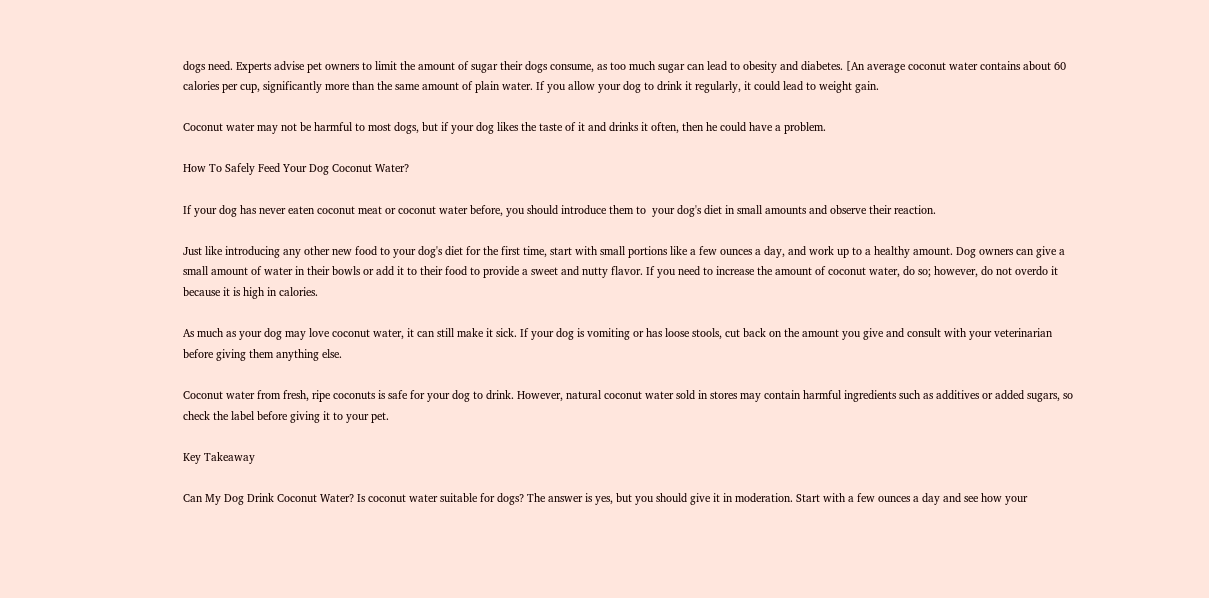dogs need. Experts advise pet owners to limit the amount of sugar their dogs consume, as too much sugar can lead to obesity and diabetes. [An average coconut water contains about 60 calories per cup, significantly more than the same amount of plain water. If you allow your dog to drink it regularly, it could lead to weight gain.

Coconut water may not be harmful to most dogs, but if your dog likes the taste of it and drinks it often, then he could have a problem.

How To Safely Feed Your Dog Coconut Water?

If your dog has never eaten coconut meat or coconut water before, you should introduce them to  your dog's diet in small amounts and observe their reaction.

Just like introducing any other new food to your dog's diet for the first time, start with small portions like a few ounces a day, and work up to a healthy amount. Dog owners can give a small amount of water in their bowls or add it to their food to provide a sweet and nutty flavor. If you need to increase the amount of coconut water, do so; however, do not overdo it because it is high in calories.

As much as your dog may love coconut water, it can still make it sick. If your dog is vomiting or has loose stools, cut back on the amount you give and consult with your veterinarian before giving them anything else.

Coconut water from fresh, ripe coconuts is safe for your dog to drink. However, natural coconut water sold in stores may contain harmful ingredients such as additives or added sugars, so check the label before giving it to your pet.

Key Takeaway

Can My Dog Drink Coconut Water? Is coconut water suitable for dogs? The answer is yes, but you should give it in moderation. Start with a few ounces a day and see how your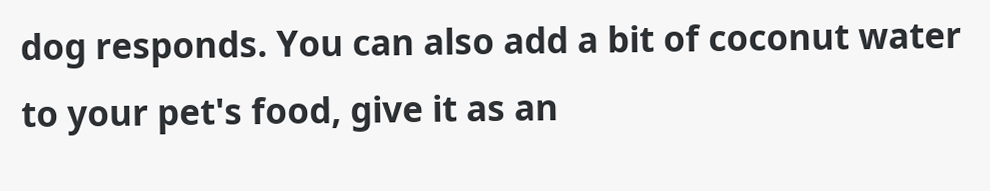dog responds. You can also add a bit of coconut water to your pet's food, give it as an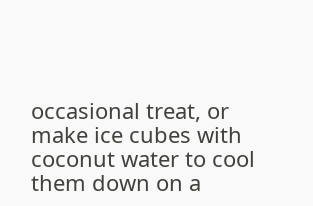occasional treat, or make ice cubes with coconut water to cool them down on a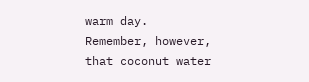warm day. Remember, however, that coconut water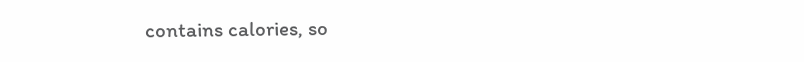contains calories, so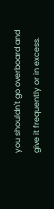you shouldn't go overboard and give it frequently or in excess.